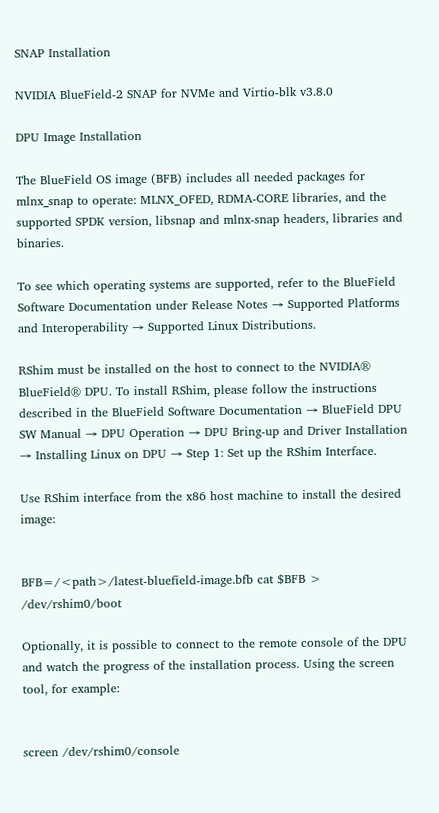SNAP Installation

NVIDIA BlueField-2 SNAP for NVMe and Virtio-blk v3.8.0

DPU Image Installation

The BlueField OS image (BFB) includes all needed packages for mlnx_snap to operate: MLNX_OFED, RDMA-CORE libraries, and the supported SPDK version, libsnap and mlnx-snap headers, libraries and binaries.

To see which operating systems are supported, refer to the BlueField Software Documentation under Release Notes → Supported Platforms and Interoperability → Supported Linux Distributions.

RShim must be installed on the host to connect to the NVIDIA® BlueField® DPU. To install RShim, please follow the instructions described in the BlueField Software Documentation → BlueField DPU SW Manual → DPU Operation → DPU Bring-up and Driver Installation → Installing Linux on DPU → Step 1: Set up the RShim Interface.

Use RShim interface from the x86 host machine to install the desired image:


BFB=/<path>/latest-bluefield-image.bfb cat $BFB > /dev/rshim0/boot

Optionally, it is possible to connect to the remote console of the DPU and watch the progress of the installation process. Using the screen tool, for example:


screen /dev/rshim0/console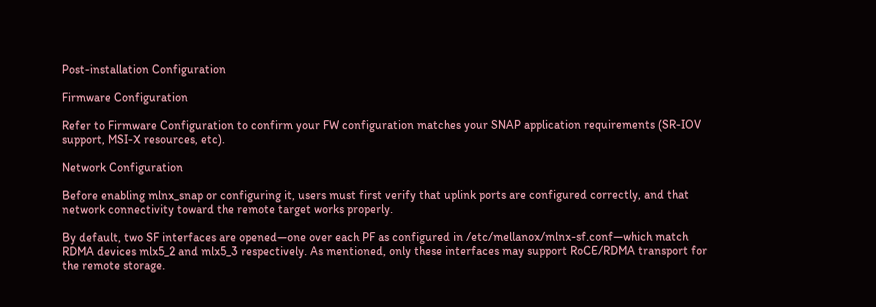Post-installation Configuration

Firmware Configuration

Refer to Firmware Configuration to confirm your FW configuration matches your SNAP application requirements (SR-IOV support, MSI-X resources, etc).

Network Configuration

Before enabling mlnx_snap or configuring it, users must first verify that uplink ports are configured correctly, and that network connectivity toward the remote target works properly.

By default, two SF interfaces are opened—one over each PF as configured in /etc/mellanox/mlnx-sf.conf—which match RDMA devices mlx5_2 and mlx5_3 respectively. As mentioned, only these interfaces may support RoCE/RDMA transport for the remote storage.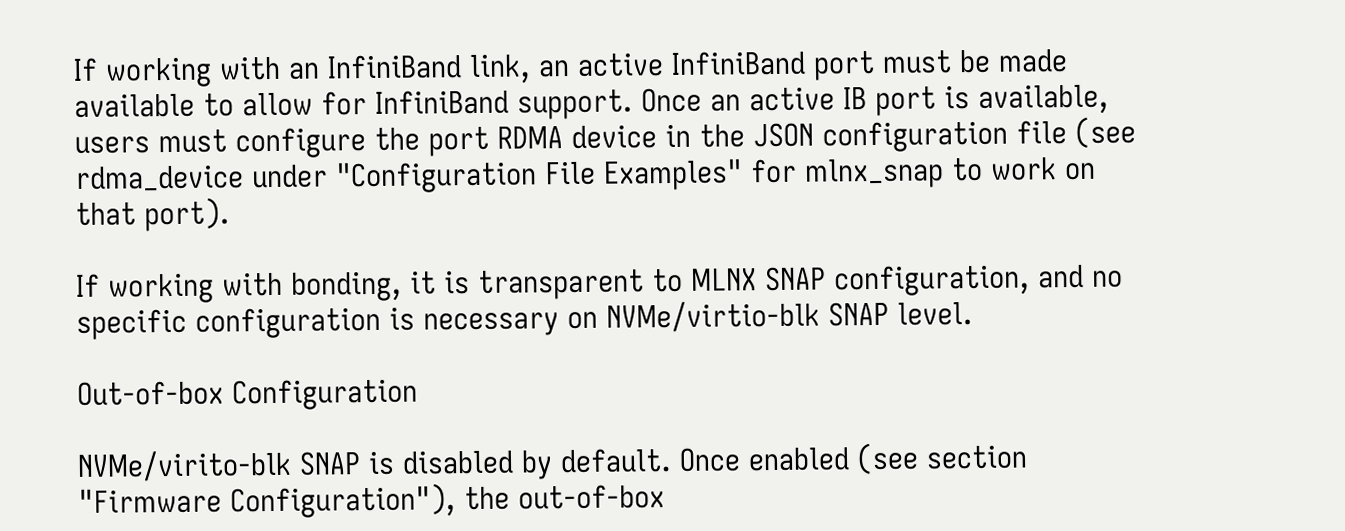If working with an InfiniBand link, an active InfiniBand port must be made available to allow for InfiniBand support. Once an active IB port is available, users must configure the port RDMA device in the JSON configuration file (see rdma_device under "Configuration File Examples" for mlnx_snap to work on that port).

If working with bonding, it is transparent to MLNX SNAP configuration, and no specific configuration is necessary on NVMe/virtio-blk SNAP level.

Out-of-box Configuration

NVMe/virito-blk SNAP is disabled by default. Once enabled (see section "Firmware Configuration"), the out-of-box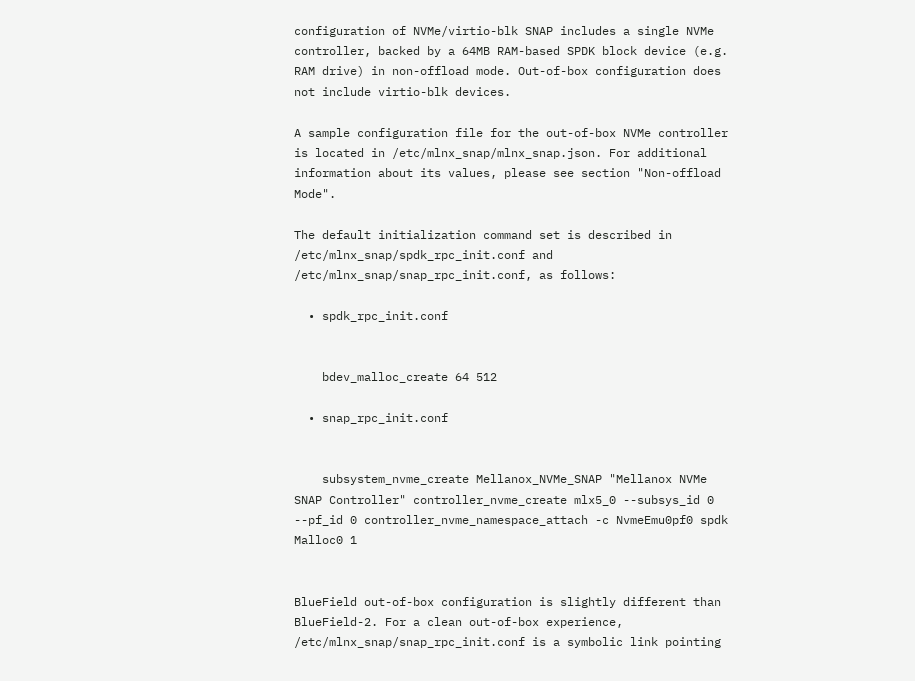configuration of NVMe/virtio-blk SNAP includes a single NVMe controller, backed by a 64MB RAM-based SPDK block device (e.g. RAM drive) in non-offload mode. Out-of-box configuration does not include virtio-blk devices.

A sample configuration file for the out-of-box NVMe controller is located in /etc/mlnx_snap/mlnx_snap.json. For additional information about its values, please see section "Non-offload Mode".

The default initialization command set is described in /etc/mlnx_snap/spdk_rpc_init.conf and /etc/mlnx_snap/snap_rpc_init.conf, as follows:

  • spdk_rpc_init.conf


    bdev_malloc_create 64 512

  • snap_rpc_init.conf


    subsystem_nvme_create Mellanox_NVMe_SNAP "Mellanox NVMe SNAP Controller" controller_nvme_create mlx5_0 --subsys_id 0 --pf_id 0 controller_nvme_namespace_attach -c NvmeEmu0pf0 spdk Malloc0 1


BlueField out-of-box configuration is slightly different than BlueField-2. For a clean out-of-box experience, /etc/mlnx_snap/snap_rpc_init.conf is a symbolic link pointing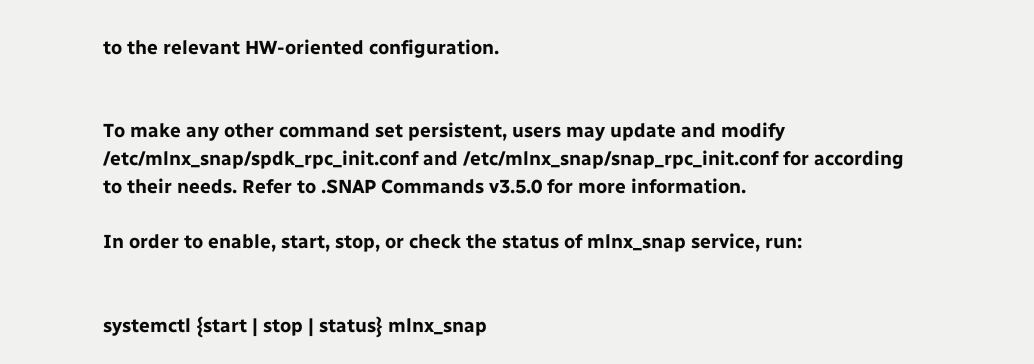to the relevant HW-oriented configuration.


To make any other command set persistent, users may update and modify /etc/mlnx_snap/spdk_rpc_init.conf and /etc/mlnx_snap/snap_rpc_init.conf for according to their needs. Refer to .SNAP Commands v3.5.0 for more information.

In order to enable, start, stop, or check the status of mlnx_snap service, run:


systemctl {start | stop | status} mlnx_snap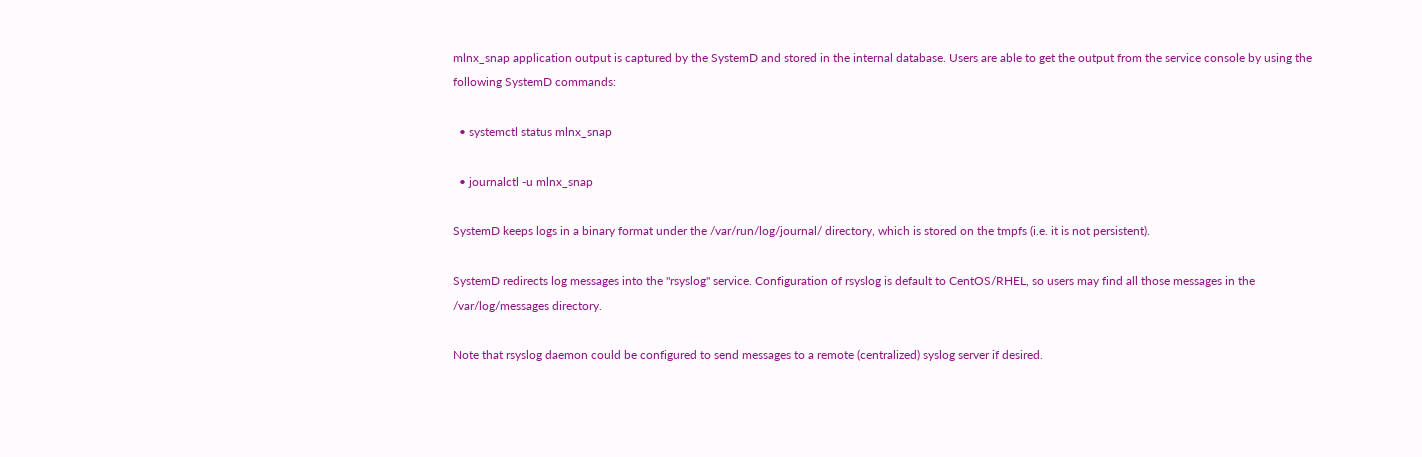mlnx_snap application output is captured by the SystemD and stored in the internal database. Users are able to get the output from the service console by using the following SystemD commands:

  • systemctl status mlnx_snap

  • journalctl -u mlnx_snap

SystemD keeps logs in a binary format under the /var/run/log/journal/ directory, which is stored on the tmpfs (i.e. it is not persistent).

SystemD redirects log messages into the "rsyslog" service. Configuration of rsyslog is default to CentOS/RHEL, so users may find all those messages in the /var/log/messages directory.

Note that rsyslog daemon could be configured to send messages to a remote (centralized) syslog server if desired.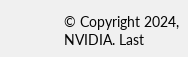© Copyright 2024, NVIDIA. Last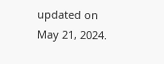updated on May 21, 2024.